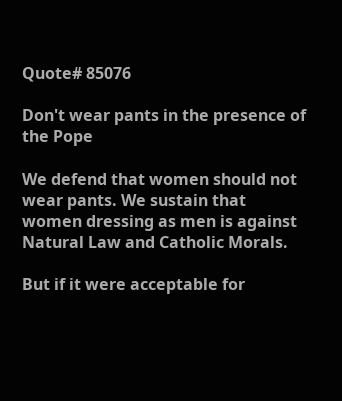Quote# 85076

Don't wear pants in the presence of the Pope

We defend that women should not wear pants. We sustain that women dressing as men is against Natural Law and Catholic Morals.

But if it were acceptable for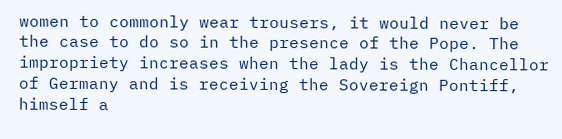women to commonly wear trousers, it would never be the case to do so in the presence of the Pope. The impropriety increases when the lady is the Chancellor of Germany and is receiving the Sovereign Pontiff, himself a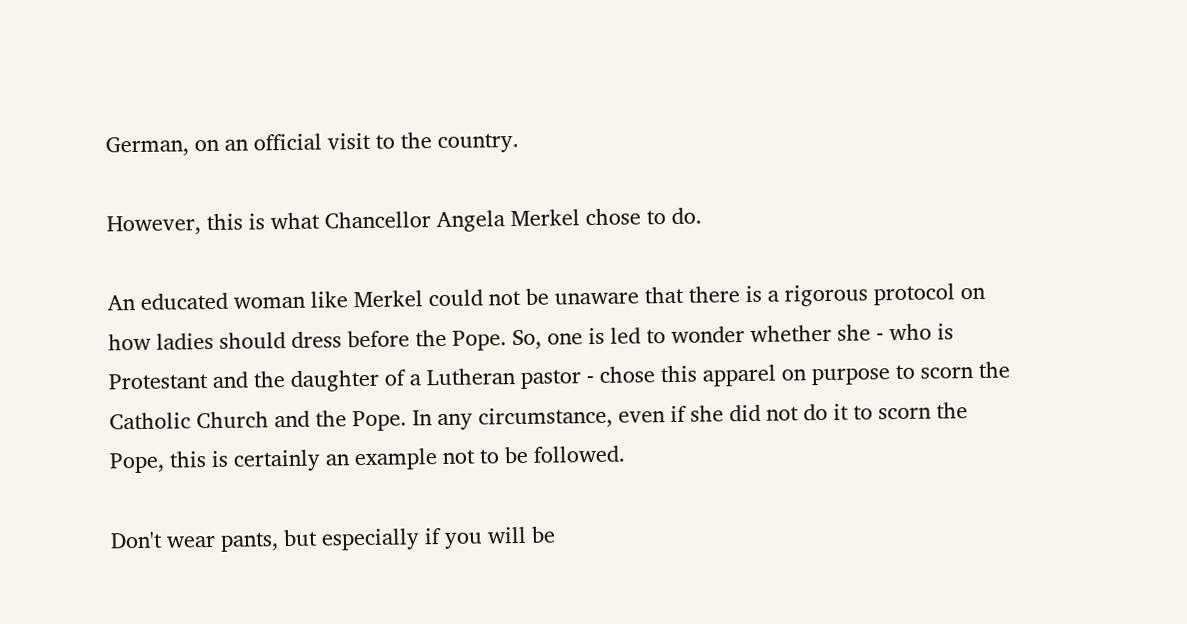German, on an official visit to the country.

However, this is what Chancellor Angela Merkel chose to do.

An educated woman like Merkel could not be unaware that there is a rigorous protocol on how ladies should dress before the Pope. So, one is led to wonder whether she - who is Protestant and the daughter of a Lutheran pastor - chose this apparel on purpose to scorn the Catholic Church and the Pope. In any circumstance, even if she did not do it to scorn the Pope, this is certainly an example not to be followed.

Don't wear pants, but especially if you will be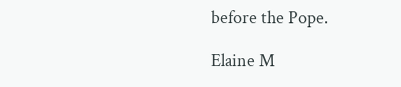before the Pope.

Elaine M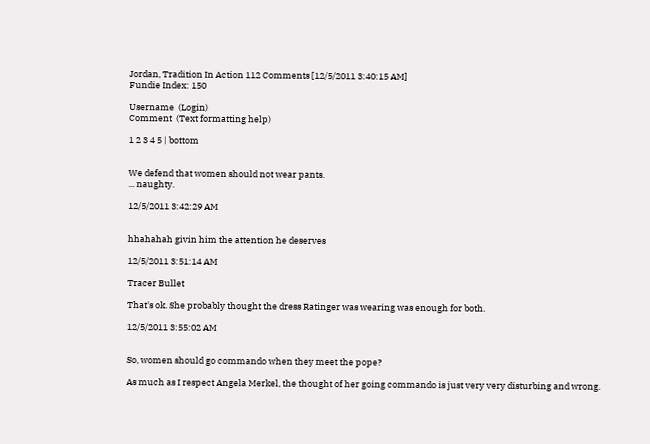Jordan, Tradition In Action 112 Comments [12/5/2011 3:40:15 AM]
Fundie Index: 150

Username  (Login)
Comment  (Text formatting help)

1 2 3 4 5 | bottom


We defend that women should not wear pants.
... naughty.

12/5/2011 3:42:29 AM


hhahahah givin him the attention he deserves

12/5/2011 3:51:14 AM

Tracer Bullet

That's ok. She probably thought the dress Ratinger was wearing was enough for both.

12/5/2011 3:55:02 AM


So, women should go commando when they meet the pope?

As much as I respect Angela Merkel, the thought of her going commando is just very very disturbing and wrong.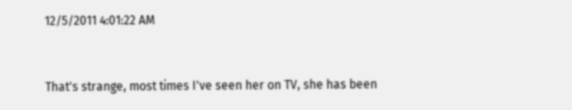12/5/2011 4:01:22 AM


That's strange, most times I've seen her on TV, she has been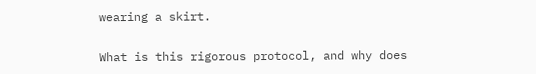wearing a skirt.

What is this rigorous protocol, and why does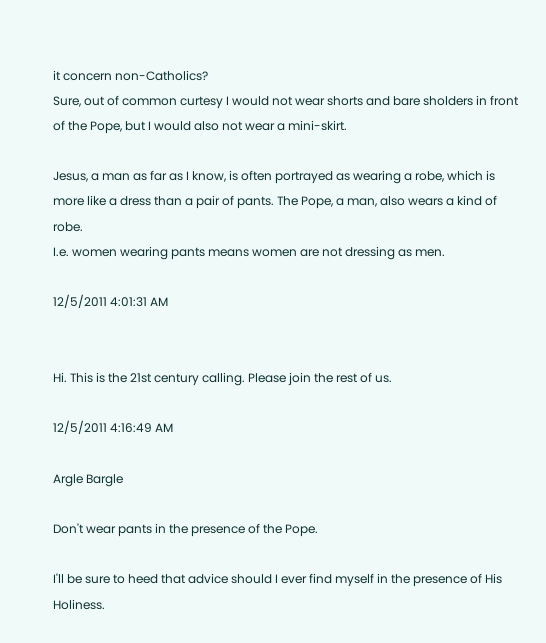it concern non-Catholics?
Sure, out of common curtesy I would not wear shorts and bare sholders in front of the Pope, but I would also not wear a mini-skirt.

Jesus, a man as far as I know, is often portrayed as wearing a robe, which is more like a dress than a pair of pants. The Pope, a man, also wears a kind of robe.
I.e. women wearing pants means women are not dressing as men.

12/5/2011 4:01:31 AM


Hi. This is the 21st century calling. Please join the rest of us.

12/5/2011 4:16:49 AM

Argle Bargle

Don't wear pants in the presence of the Pope.

I'll be sure to heed that advice should I ever find myself in the presence of His Holiness.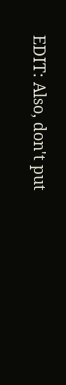EDIT: Also, don't put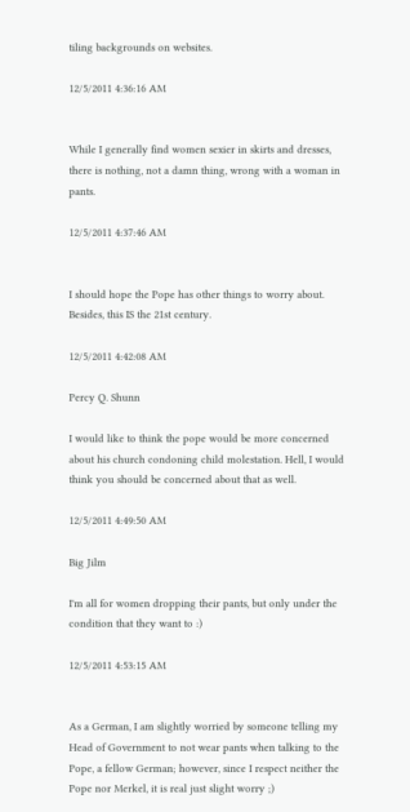tiling backgrounds on websites.

12/5/2011 4:36:16 AM


While I generally find women sexier in skirts and dresses, there is nothing, not a damn thing, wrong with a woman in pants.

12/5/2011 4:37:46 AM


I should hope the Pope has other things to worry about. Besides, this IS the 21st century.

12/5/2011 4:42:08 AM

Percy Q. Shunn

I would like to think the pope would be more concerned about his church condoning child molestation. Hell, I would think you should be concerned about that as well.

12/5/2011 4:49:50 AM

Big Jilm

I'm all for women dropping their pants, but only under the condition that they want to :)

12/5/2011 4:53:15 AM


As a German, I am slightly worried by someone telling my Head of Government to not wear pants when talking to the Pope, a fellow German; however, since I respect neither the Pope nor Merkel, it is real just slight worry ;)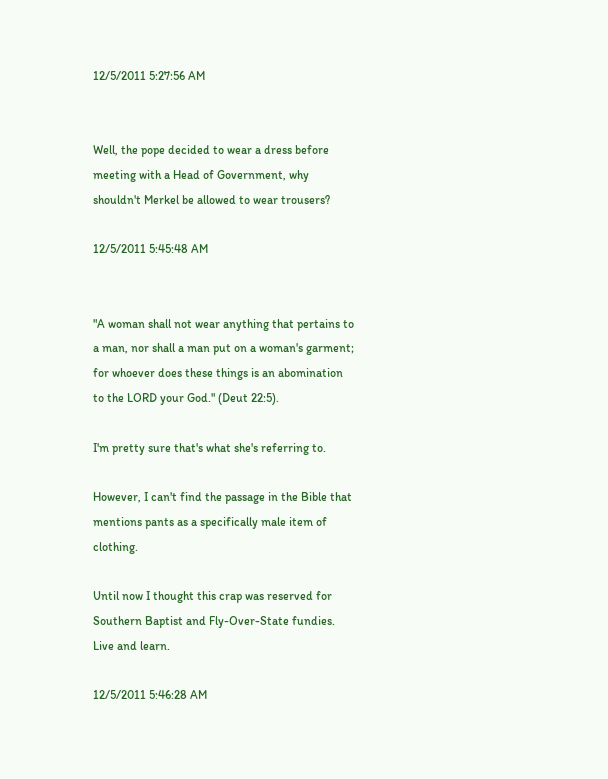12/5/2011 5:27:56 AM


Well, the pope decided to wear a dress before meeting with a Head of Government, why shouldn't Merkel be allowed to wear trousers?

12/5/2011 5:45:48 AM


"A woman shall not wear anything that pertains to a man, nor shall a man put on a woman's garment; for whoever does these things is an abomination to the LORD your God." (Deut 22:5).

I'm pretty sure that's what she's referring to.

However, I can't find the passage in the Bible that mentions pants as a specifically male item of clothing.

Until now I thought this crap was reserved for Southern Baptist and Fly-Over-State fundies. Live and learn.

12/5/2011 5:46:28 AM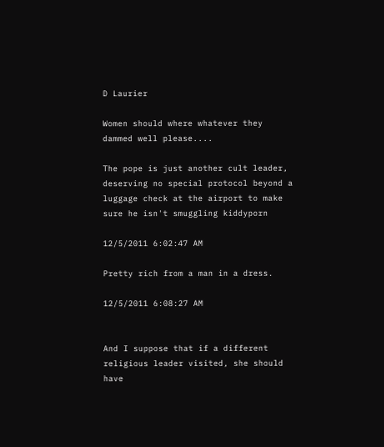D Laurier

Women should where whatever they dammed well please....

The pope is just another cult leader, deserving no special protocol beyond a luggage check at the airport to make sure he isn't smuggling kiddyporn

12/5/2011 6:02:47 AM

Pretty rich from a man in a dress.

12/5/2011 6:08:27 AM


And I suppose that if a different religious leader visited, she should have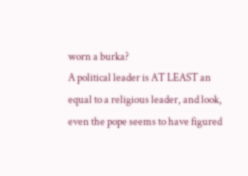worn a burka?
A political leader is AT LEAST an equal to a religious leader, and look, even the pope seems to have figured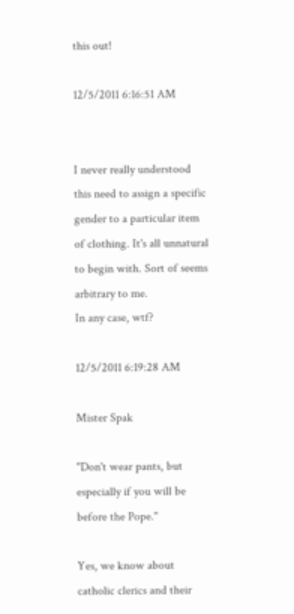this out!

12/5/2011 6:16:51 AM


I never really understood this need to assign a specific gender to a particular item of clothing. It's all unnatural to begin with. Sort of seems arbitrary to me.
In any case, wtf?

12/5/2011 6:19:28 AM

Mister Spak

"Don't wear pants, but especially if you will be before the Pope."

Yes, we know about catholic clerics and their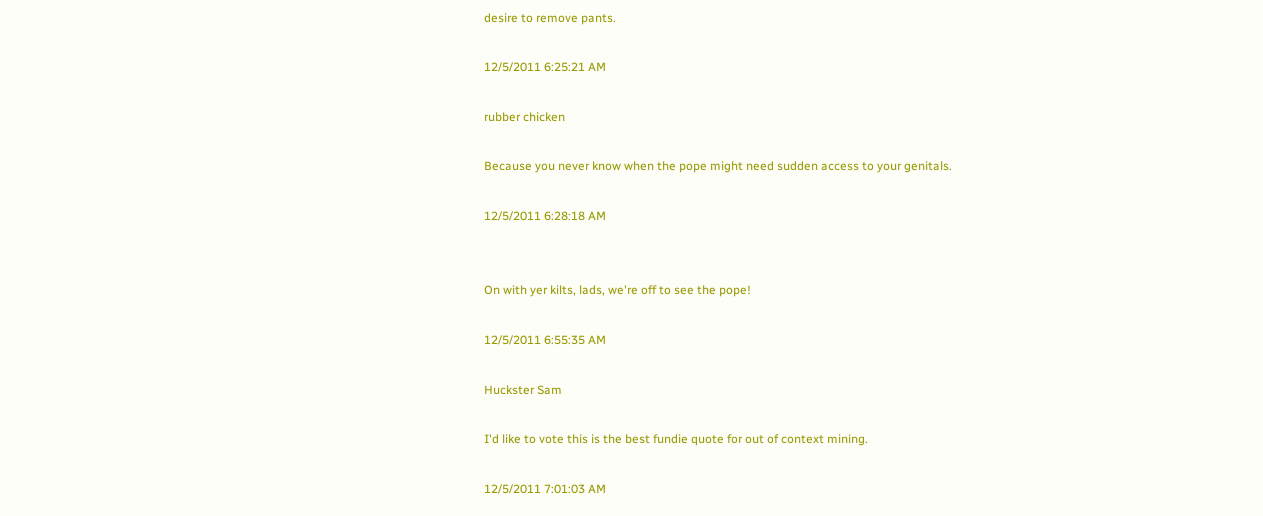desire to remove pants.

12/5/2011 6:25:21 AM

rubber chicken

Because you never know when the pope might need sudden access to your genitals.

12/5/2011 6:28:18 AM


On with yer kilts, lads, we're off to see the pope!

12/5/2011 6:55:35 AM

Huckster Sam

I'd like to vote this is the best fundie quote for out of context mining.

12/5/2011 7:01:03 AM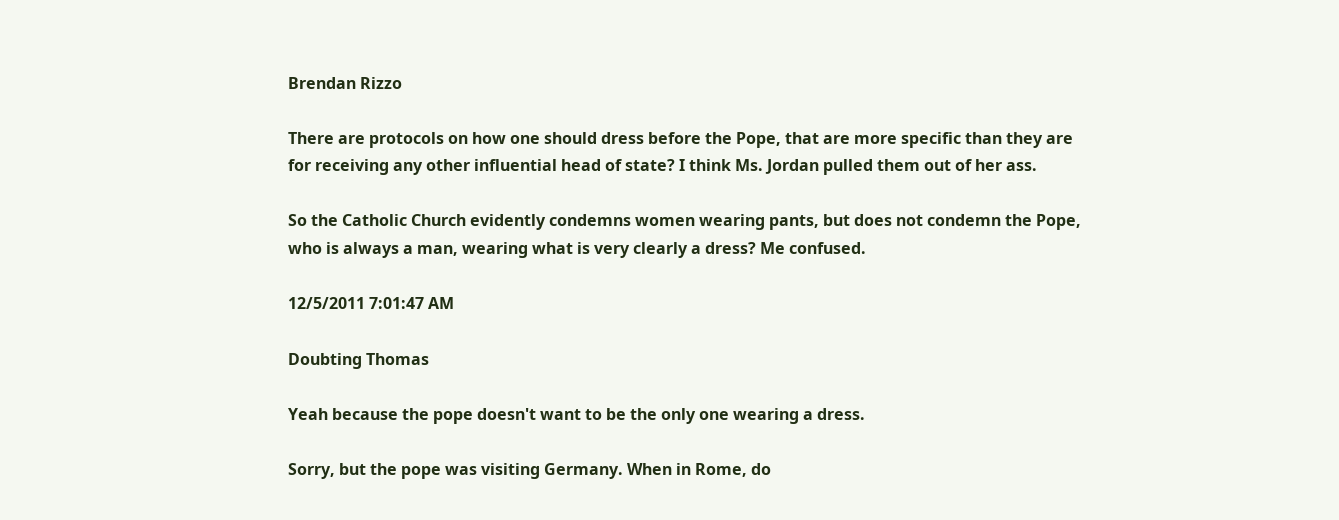Brendan Rizzo

There are protocols on how one should dress before the Pope, that are more specific than they are for receiving any other influential head of state? I think Ms. Jordan pulled them out of her ass.

So the Catholic Church evidently condemns women wearing pants, but does not condemn the Pope, who is always a man, wearing what is very clearly a dress? Me confused.

12/5/2011 7:01:47 AM

Doubting Thomas

Yeah because the pope doesn't want to be the only one wearing a dress.

Sorry, but the pope was visiting Germany. When in Rome, do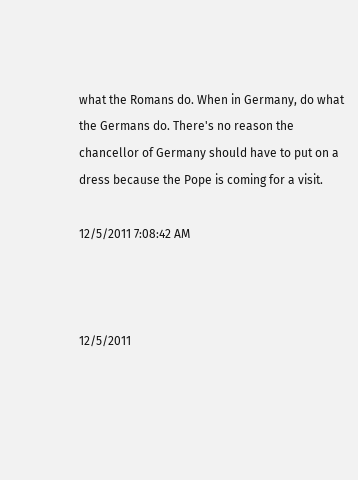what the Romans do. When in Germany, do what the Germans do. There's no reason the chancellor of Germany should have to put on a dress because the Pope is coming for a visit.

12/5/2011 7:08:42 AM



12/5/2011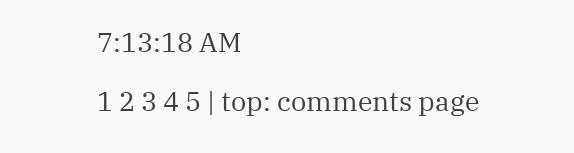7:13:18 AM

1 2 3 4 5 | top: comments page